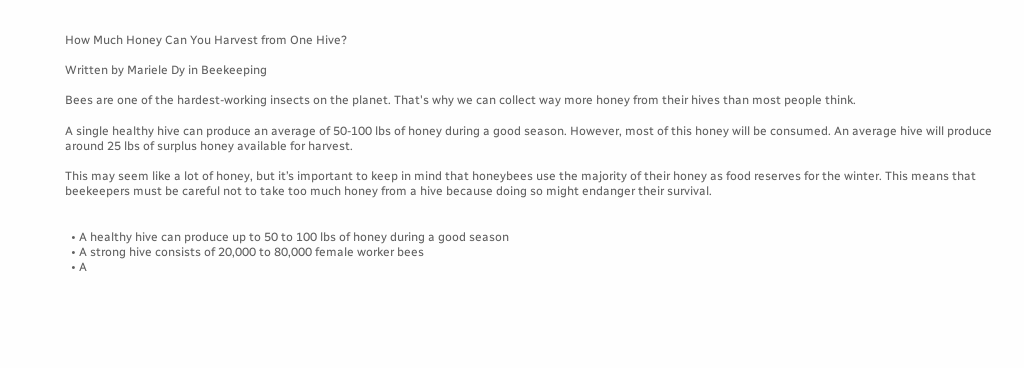How Much Honey Can You Harvest from One Hive?

Written by Mariele Dy in Beekeeping

Bees are one of the hardest-working insects on the planet. That's why we can collect way more honey from their hives than most people think.

A single healthy hive can produce an average of 50-100 lbs of honey during a good season. However, most of this honey will be consumed. An average hive will produce around 25 lbs of surplus honey available for harvest.

This may seem like a lot of honey, but it’s important to keep in mind that honeybees use the majority of their honey as food reserves for the winter. This means that beekeepers must be careful not to take too much honey from a hive because doing so might endanger their survival.


  • A healthy hive can produce up to 50 to 100 lbs of honey during a good season
  • A strong hive consists of 20,000 to 80,000 female worker bees
  • A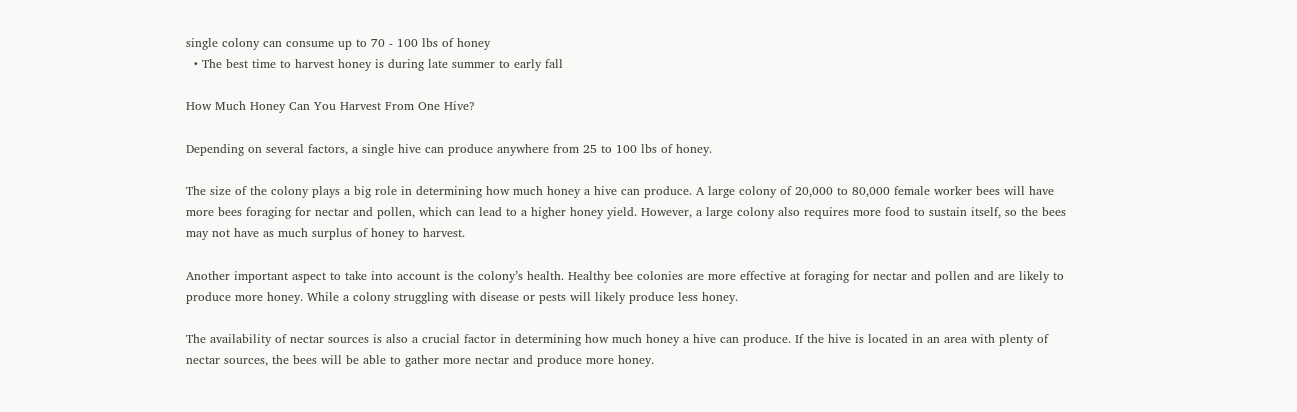single colony can consume up to 70 - 100 lbs of honey
  • The best time to harvest honey is during late summer to early fall

How Much Honey Can You Harvest From One Hive?

Depending on several factors, a single hive can produce anywhere from 25 to 100 lbs of honey.

The size of the colony plays a big role in determining how much honey a hive can produce. A large colony of 20,000 to 80,000 female worker bees will have more bees foraging for nectar and pollen, which can lead to a higher honey yield. However, a large colony also requires more food to sustain itself, so the bees may not have as much surplus of honey to harvest.

Another important aspect to take into account is the colony’s health. Healthy bee colonies are more effective at foraging for nectar and pollen and are likely to produce more honey. While a colony struggling with disease or pests will likely produce less honey.

The availability of nectar sources is also a crucial factor in determining how much honey a hive can produce. If the hive is located in an area with plenty of nectar sources, the bees will be able to gather more nectar and produce more honey.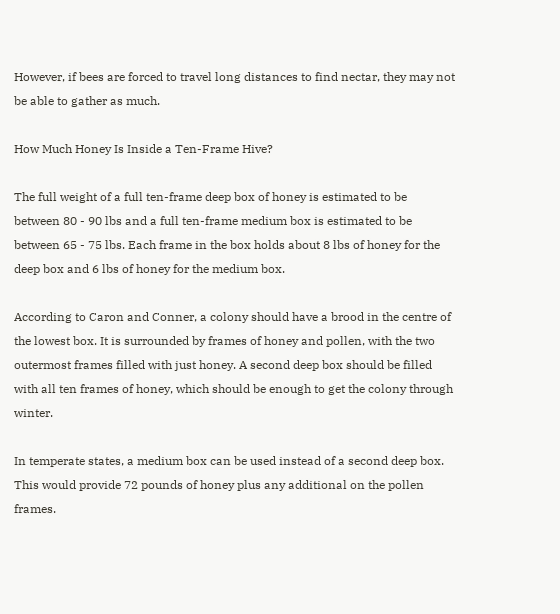However, if bees are forced to travel long distances to find nectar, they may not be able to gather as much.

How Much Honey Is Inside a Ten-Frame Hive?

The full weight of a full ten-frame deep box of honey is estimated to be between 80 - 90 lbs and a full ten-frame medium box is estimated to be between 65 - 75 lbs. Each frame in the box holds about 8 lbs of honey for the deep box and 6 lbs of honey for the medium box.

According to Caron and Conner, a colony should have a brood in the centre of the lowest box. It is surrounded by frames of honey and pollen, with the two outermost frames filled with just honey. A second deep box should be filled with all ten frames of honey, which should be enough to get the colony through winter.

In temperate states, a medium box can be used instead of a second deep box. This would provide 72 pounds of honey plus any additional on the pollen frames.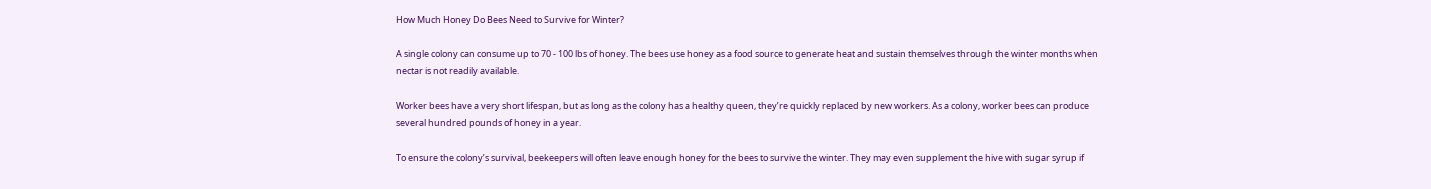How Much Honey Do Bees Need to Survive for Winter?

A single colony can consume up to 70 - 100 lbs of honey. The bees use honey as a food source to generate heat and sustain themselves through the winter months when nectar is not readily available.

Worker bees have a very short lifespan, but as long as the colony has a healthy queen, they’re quickly replaced by new workers. As a colony, worker bees can produce several hundred pounds of honey in a year.

To ensure the colony’s survival, beekeepers will often leave enough honey for the bees to survive the winter. They may even supplement the hive with sugar syrup if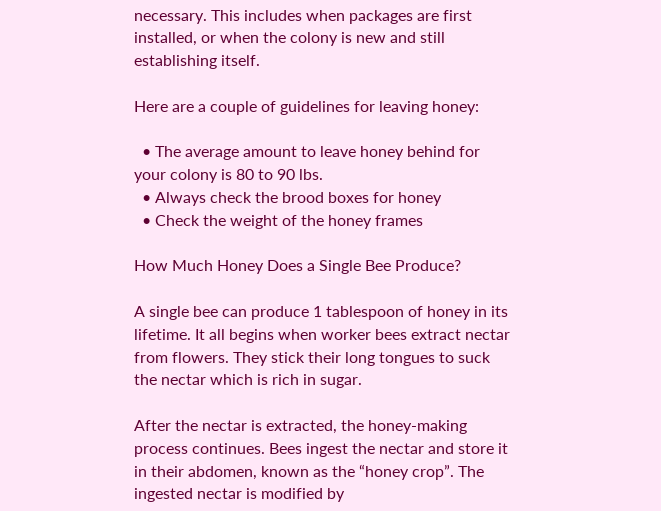necessary. This includes when packages are first installed, or when the colony is new and still establishing itself.

Here are a couple of guidelines for leaving honey:

  • The average amount to leave honey behind for your colony is 80 to 90 lbs.
  • Always check the brood boxes for honey
  • Check the weight of the honey frames

How Much Honey Does a Single Bee Produce?

A single bee can produce 1 tablespoon of honey in its lifetime. It all begins when worker bees extract nectar from flowers. They stick their long tongues to suck the nectar which is rich in sugar.

After the nectar is extracted, the honey-making process continues. Bees ingest the nectar and store it in their abdomen, known as the “honey crop”. The ingested nectar is modified by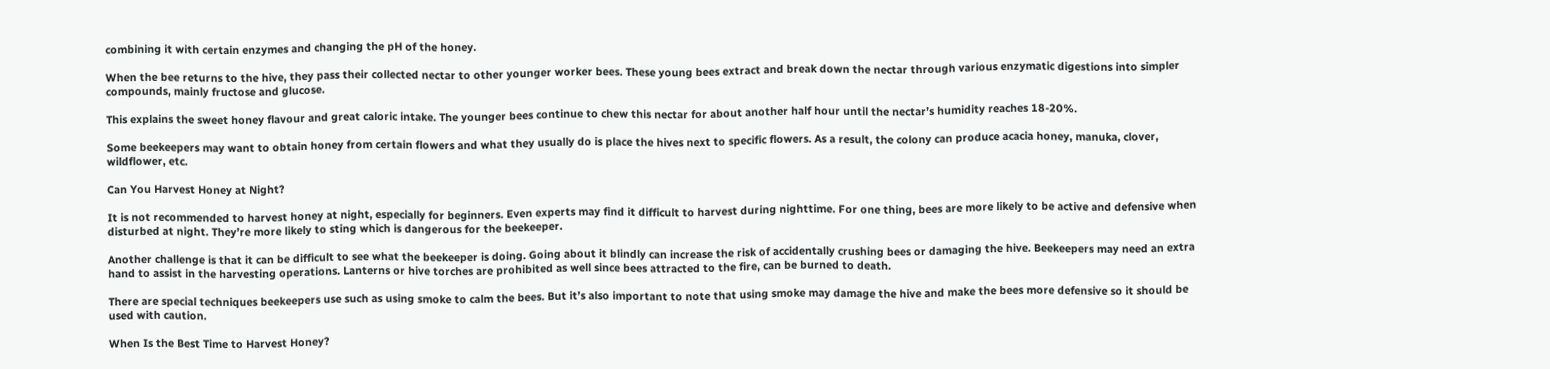combining it with certain enzymes and changing the pH of the honey.

When the bee returns to the hive, they pass their collected nectar to other younger worker bees. These young bees extract and break down the nectar through various enzymatic digestions into simpler compounds, mainly fructose and glucose.

This explains the sweet honey flavour and great caloric intake. The younger bees continue to chew this nectar for about another half hour until the nectar’s humidity reaches 18-20%.

Some beekeepers may want to obtain honey from certain flowers and what they usually do is place the hives next to specific flowers. As a result, the colony can produce acacia honey, manuka, clover, wildflower, etc.

Can You Harvest Honey at Night?

It is not recommended to harvest honey at night, especially for beginners. Even experts may find it difficult to harvest during nighttime. For one thing, bees are more likely to be active and defensive when disturbed at night. They’re more likely to sting which is dangerous for the beekeeper.

Another challenge is that it can be difficult to see what the beekeeper is doing. Going about it blindly can increase the risk of accidentally crushing bees or damaging the hive. Beekeepers may need an extra hand to assist in the harvesting operations. Lanterns or hive torches are prohibited as well since bees attracted to the fire, can be burned to death.

There are special techniques beekeepers use such as using smoke to calm the bees. But it’s also important to note that using smoke may damage the hive and make the bees more defensive so it should be used with caution.

When Is the Best Time to Harvest Honey?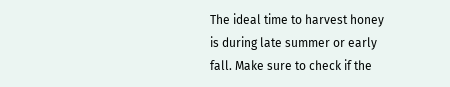The ideal time to harvest honey is during late summer or early fall. Make sure to check if the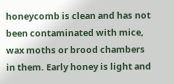honeycomb is clean and has not been contaminated with mice, wax moths or brood chambers in them. Early honey is light and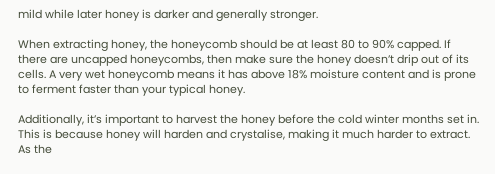mild while later honey is darker and generally stronger.

When extracting honey, the honeycomb should be at least 80 to 90% capped. If there are uncapped honeycombs, then make sure the honey doesn’t drip out of its cells. A very wet honeycomb means it has above 18% moisture content and is prone to ferment faster than your typical honey.

Additionally, it’s important to harvest the honey before the cold winter months set in. This is because honey will harden and crystalise, making it much harder to extract. As the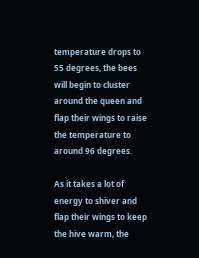temperature drops to 55 degrees, the bees will begin to cluster around the queen and flap their wings to raise the temperature to around 96 degrees.

As it takes a lot of energy to shiver and flap their wings to keep the hive warm, the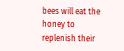bees will eat the honey to replenish their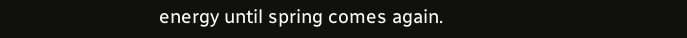energy until spring comes again.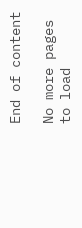End of content

No more pages to load